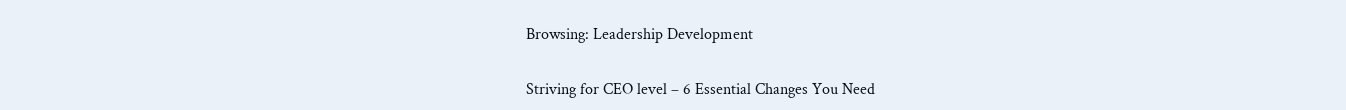Browsing: Leadership Development

Striving for CEO level – 6 Essential Changes You Need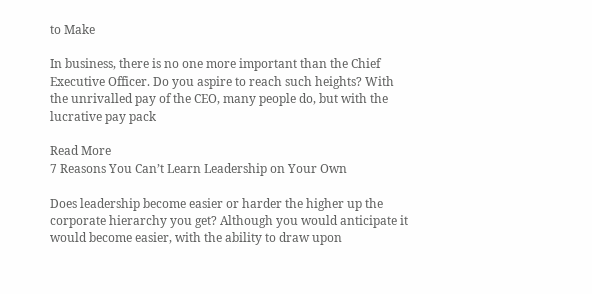to Make

In business, there is no one more important than the Chief Executive Officer. Do you aspire to reach such heights? With the unrivalled pay of the CEO, many people do, but with the lucrative pay pack

Read More
7 Reasons You Can’t Learn Leadership on Your Own

Does leadership become easier or harder the higher up the corporate hierarchy you get? Although you would anticipate it would become easier, with the ability to draw upon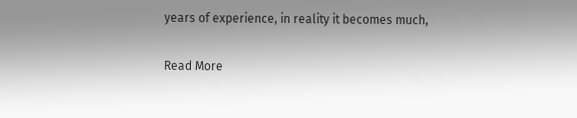years of experience, in reality it becomes much,

Read More